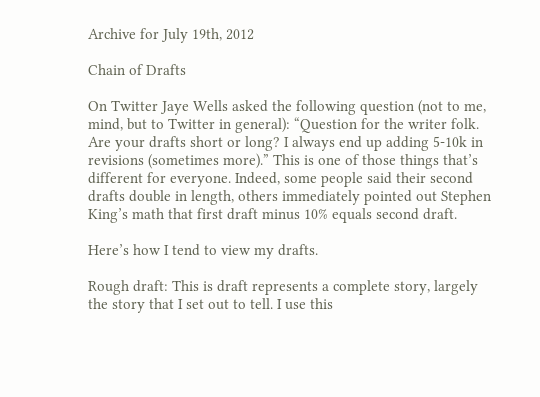Archive for July 19th, 2012

Chain of Drafts

On Twitter Jaye Wells asked the following question (not to me, mind, but to Twitter in general): “Question for the writer folk. Are your drafts short or long? I always end up adding 5-10k in revisions (sometimes more).” This is one of those things that’s different for everyone. Indeed, some people said their second drafts double in length, others immediately pointed out Stephen King’s math that first draft minus 10% equals second draft.

Here’s how I tend to view my drafts.

Rough draft: This is draft represents a complete story, largely the story that I set out to tell. I use this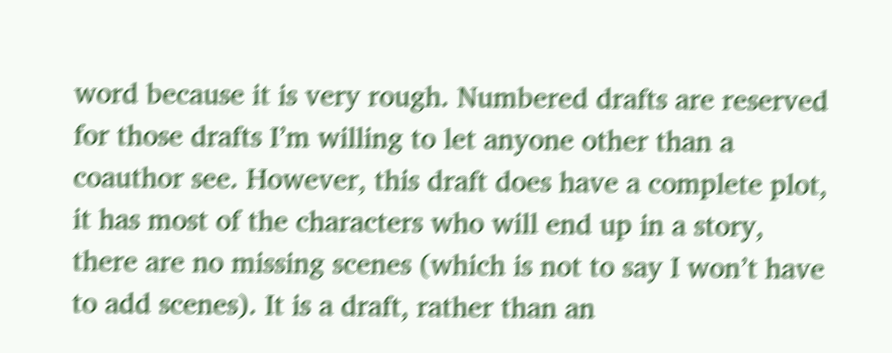word because it is very rough. Numbered drafts are reserved for those drafts I’m willing to let anyone other than a coauthor see. However, this draft does have a complete plot, it has most of the characters who will end up in a story, there are no missing scenes (which is not to say I won’t have to add scenes). It is a draft, rather than an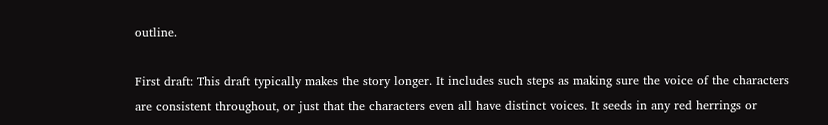outline.

First draft: This draft typically makes the story longer. It includes such steps as making sure the voice of the characters are consistent throughout, or just that the characters even all have distinct voices. It seeds in any red herrings or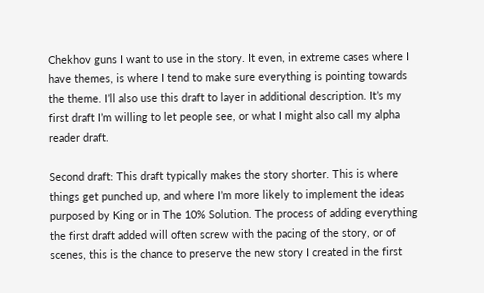Chekhov guns I want to use in the story. It even, in extreme cases where I have themes, is where I tend to make sure everything is pointing towards the theme. I’ll also use this draft to layer in additional description. It’s my first draft I’m willing to let people see, or what I might also call my alpha reader draft.

Second draft: This draft typically makes the story shorter. This is where things get punched up, and where I’m more likely to implement the ideas purposed by King or in The 10% Solution. The process of adding everything the first draft added will often screw with the pacing of the story, or of scenes, this is the chance to preserve the new story I created in the first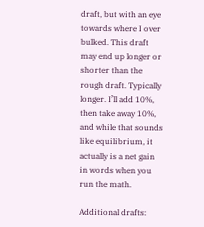draft, but with an eye towards where I over bulked. This draft may end up longer or shorter than the rough draft. Typically longer. I’ll add 10%, then take away 10%, and while that sounds like equilibrium, it actually is a net gain in words when you run the math.

Additional drafts: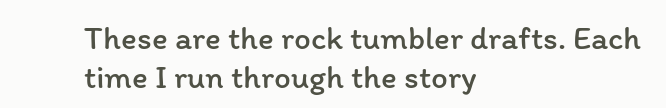These are the rock tumbler drafts. Each time I run through the story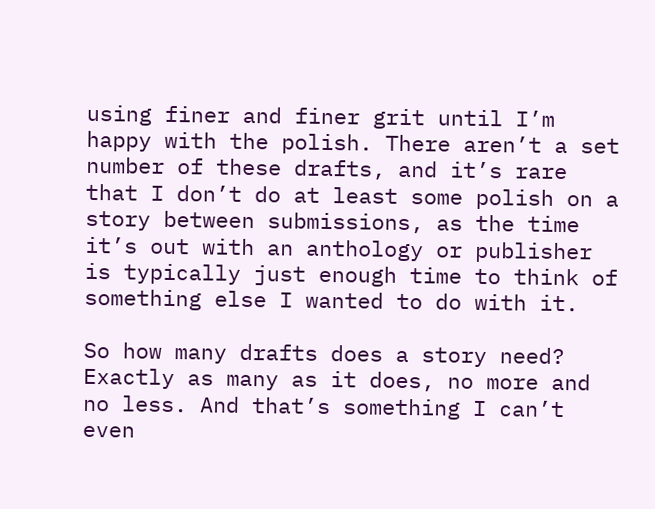using finer and finer grit until I’m happy with the polish. There aren’t a set number of these drafts, and it’s rare that I don’t do at least some polish on a story between submissions, as the time it’s out with an anthology or publisher is typically just enough time to think of something else I wanted to do with it.

So how many drafts does a story need? Exactly as many as it does, no more and no less. And that’s something I can’t even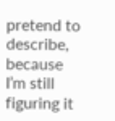pretend to describe, because I’m still figuring it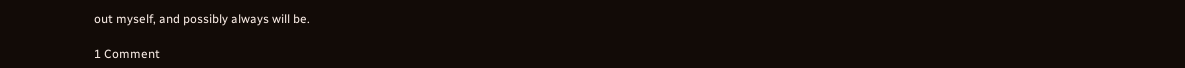out myself, and possibly always will be.

1 Comment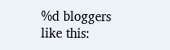%d bloggers like this: